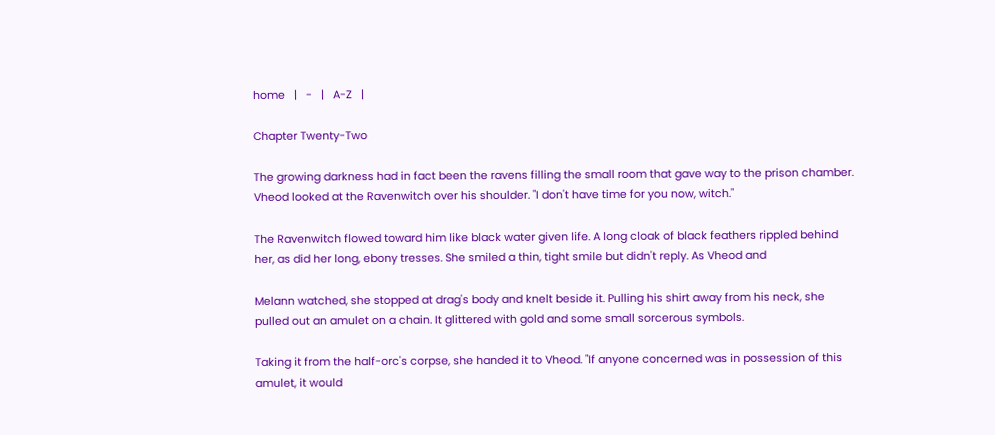home   |   -   |   A-Z   |

Chapter Twenty-Two

The growing darkness had in fact been the ravens filling the small room that gave way to the prison chamber. Vheod looked at the Ravenwitch over his shoulder. "I don't have time for you now, witch."

The Ravenwitch flowed toward him like black water given life. A long cloak of black feathers rippled behind her, as did her long, ebony tresses. She smiled a thin, tight smile but didn't reply. As Vheod and

Melann watched, she stopped at drag's body and knelt beside it. Pulling his shirt away from his neck, she pulled out an amulet on a chain. It glittered with gold and some small sorcerous symbols.

Taking it from the half-orc's corpse, she handed it to Vheod. "If anyone concerned was in possession of this amulet, it would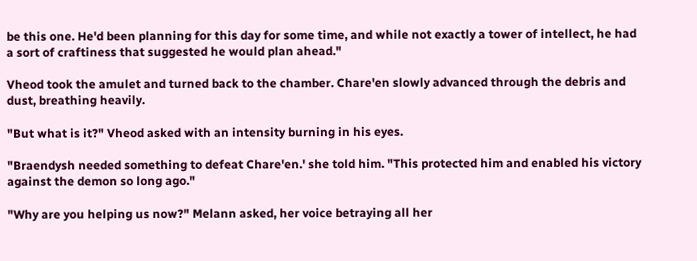be this one. He'd been planning for this day for some time, and while not exactly a tower of intellect, he had a sort of craftiness that suggested he would plan ahead."

Vheod took the amulet and turned back to the chamber. Chare'en slowly advanced through the debris and dust, breathing heavily.

"But what is it?" Vheod asked with an intensity burning in his eyes.

"Braendysh needed something to defeat Chare'en.' she told him. "This protected him and enabled his victory against the demon so long ago."

"Why are you helping us now?" Melann asked, her voice betraying all her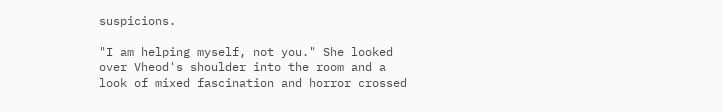suspicions.

"I am helping myself, not you." She looked over Vheod's shoulder into the room and a look of mixed fascination and horror crossed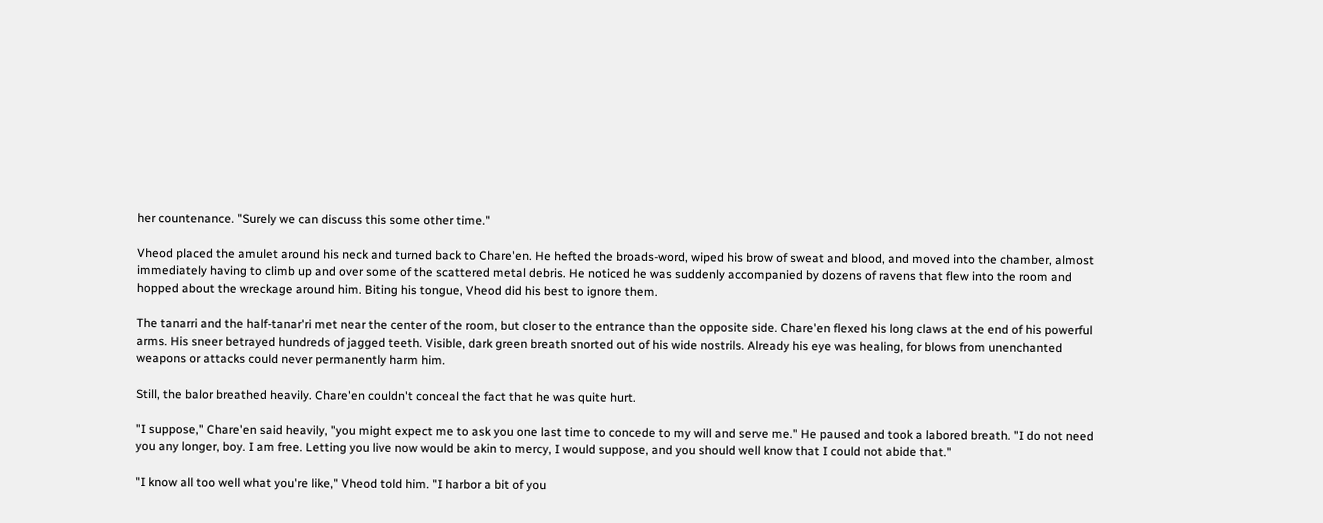her countenance. "Surely we can discuss this some other time."

Vheod placed the amulet around his neck and turned back to Chare'en. He hefted the broads-word, wiped his brow of sweat and blood, and moved into the chamber, almost immediately having to climb up and over some of the scattered metal debris. He noticed he was suddenly accompanied by dozens of ravens that flew into the room and hopped about the wreckage around him. Biting his tongue, Vheod did his best to ignore them.

The tanarri and the half-tanar'ri met near the center of the room, but closer to the entrance than the opposite side. Chare'en flexed his long claws at the end of his powerful arms. His sneer betrayed hundreds of jagged teeth. Visible, dark green breath snorted out of his wide nostrils. Already his eye was healing, for blows from unenchanted weapons or attacks could never permanently harm him.

Still, the balor breathed heavily. Chare'en couldn't conceal the fact that he was quite hurt.

"I suppose," Chare'en said heavily, "you might expect me to ask you one last time to concede to my will and serve me." He paused and took a labored breath. "I do not need you any longer, boy. I am free. Letting you live now would be akin to mercy, I would suppose, and you should well know that I could not abide that."

"I know all too well what you're like," Vheod told him. "I harbor a bit of you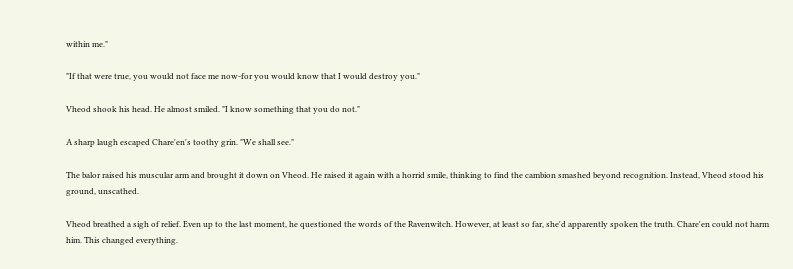within me."

"If that were true, you would not face me now-for you would know that I would destroy you."

Vheod shook his head. He almost smiled. "I know something that you do not."

A sharp laugh escaped Chare'en's toothy grin. "We shall see."

The balor raised his muscular arm and brought it down on Vheod. He raised it again with a horrid smile, thinking to find the cambion smashed beyond recognition. Instead, Vheod stood his ground, unscathed.

Vheod breathed a sigh of relief. Even up to the last moment, he questioned the words of the Ravenwitch. However, at least so far, she'd apparently spoken the truth. Chare'en could not harm him. This changed everything.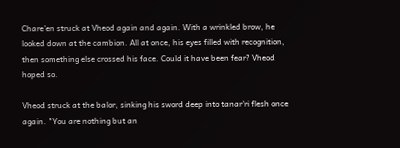Chare'en struck at Vheod again and again. With a wrinkled brow, he looked down at the cambion. All at once, his eyes filled with recognition, then something else crossed his face. Could it have been fear? Vheod hoped so.

Vheod struck at the balor, sinking his sword deep into tanar'ri flesh once again. "You are nothing but an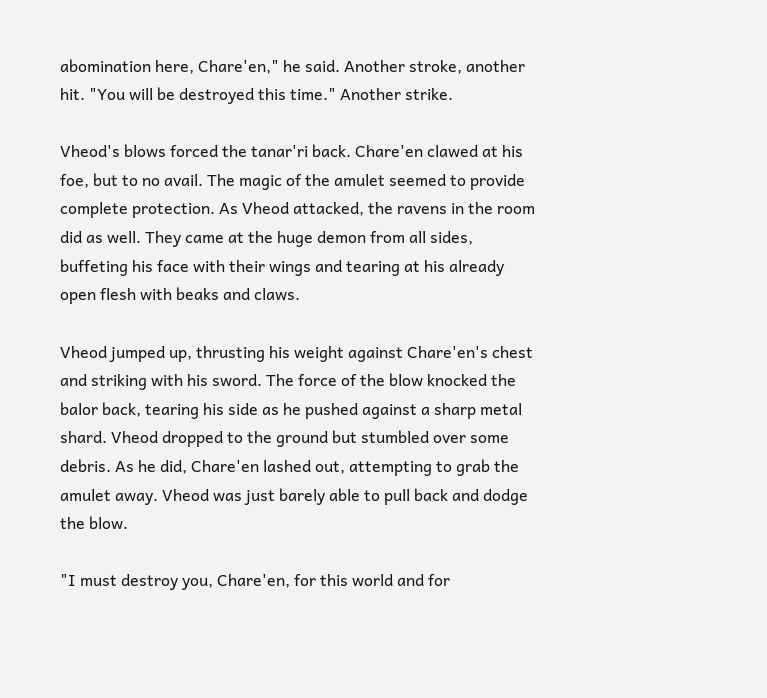abomination here, Chare'en," he said. Another stroke, another hit. "You will be destroyed this time." Another strike.

Vheod's blows forced the tanar'ri back. Chare'en clawed at his foe, but to no avail. The magic of the amulet seemed to provide complete protection. As Vheod attacked, the ravens in the room did as well. They came at the huge demon from all sides, buffeting his face with their wings and tearing at his already open flesh with beaks and claws.

Vheod jumped up, thrusting his weight against Chare'en's chest and striking with his sword. The force of the blow knocked the balor back, tearing his side as he pushed against a sharp metal shard. Vheod dropped to the ground but stumbled over some debris. As he did, Chare'en lashed out, attempting to grab the amulet away. Vheod was just barely able to pull back and dodge the blow.

"I must destroy you, Chare'en, for this world and for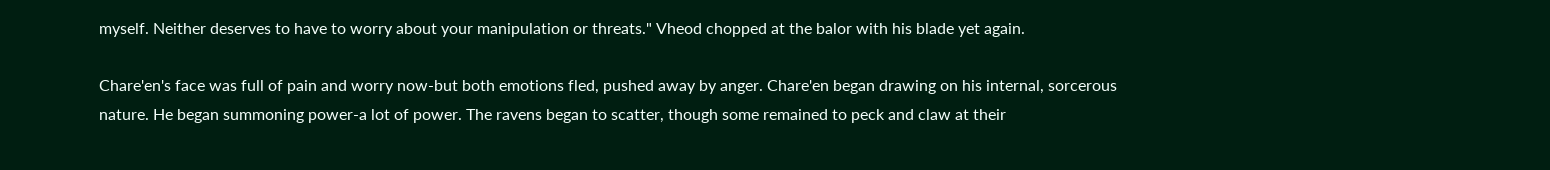myself. Neither deserves to have to worry about your manipulation or threats." Vheod chopped at the balor with his blade yet again.

Chare'en's face was full of pain and worry now-but both emotions fled, pushed away by anger. Chare'en began drawing on his internal, sorcerous nature. He began summoning power-a lot of power. The ravens began to scatter, though some remained to peck and claw at their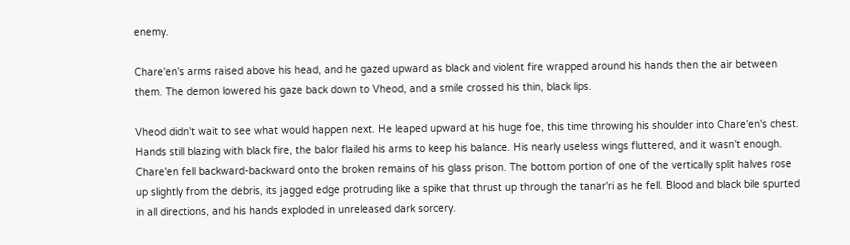enemy.

Chare'en's arms raised above his head, and he gazed upward as black and violent fire wrapped around his hands then the air between them. The demon lowered his gaze back down to Vheod, and a smile crossed his thin, black lips.

Vheod didn't wait to see what would happen next. He leaped upward at his huge foe, this time throwing his shoulder into Chare'en's chest. Hands still blazing with black fire, the balor flailed his arms to keep his balance. His nearly useless wings fluttered, and it wasn't enough. Chare'en fell backward-backward onto the broken remains of his glass prison. The bottom portion of one of the vertically split halves rose up slightly from the debris, its jagged edge protruding like a spike that thrust up through the tanar'ri as he fell. Blood and black bile spurted in all directions, and his hands exploded in unreleased dark sorcery.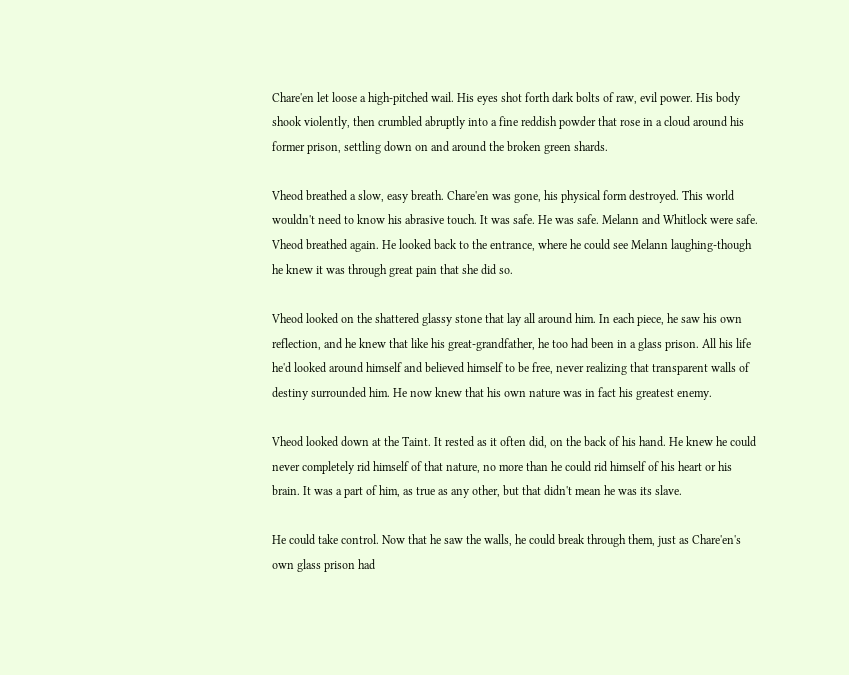Chare'en let loose a high-pitched wail. His eyes shot forth dark bolts of raw, evil power. His body shook violently, then crumbled abruptly into a fine reddish powder that rose in a cloud around his former prison, settling down on and around the broken green shards.

Vheod breathed a slow, easy breath. Chare'en was gone, his physical form destroyed. This world wouldn't need to know his abrasive touch. It was safe. He was safe. Melann and Whitlock were safe. Vheod breathed again. He looked back to the entrance, where he could see Melann laughing-though he knew it was through great pain that she did so.

Vheod looked on the shattered glassy stone that lay all around him. In each piece, he saw his own reflection, and he knew that like his great-grandfather, he too had been in a glass prison. All his life he'd looked around himself and believed himself to be free, never realizing that transparent walls of destiny surrounded him. He now knew that his own nature was in fact his greatest enemy.

Vheod looked down at the Taint. It rested as it often did, on the back of his hand. He knew he could never completely rid himself of that nature, no more than he could rid himself of his heart or his brain. It was a part of him, as true as any other, but that didn't mean he was its slave.

He could take control. Now that he saw the walls, he could break through them, just as Chare'en's own glass prison had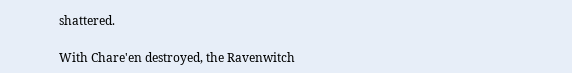shattered.

With Chare'en destroyed, the Ravenwitch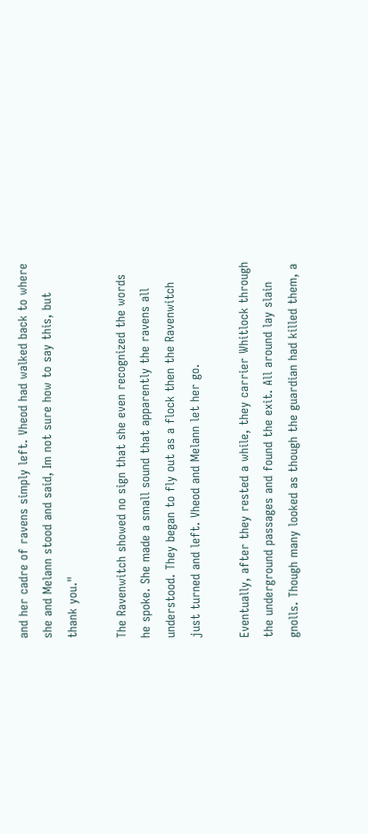and her cadre of ravens simply left. Vheod had walked back to where she and Melann stood and said, Im not sure how to say this, but thank you."

The Ravenwitch showed no sign that she even recognized the words he spoke. She made a small sound that apparently the ravens all understood. They began to fly out as a flock then the Ravenwitch just turned and left. Vheod and Melann let her go.

Eventually, after they rested a while, they carrier Whitlock through the underground passages and found the exit. All around lay slain gnolls. Though many looked as though the guardian had killed them, a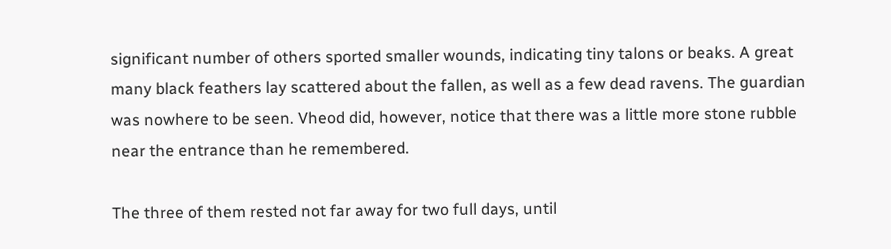significant number of others sported smaller wounds, indicating tiny talons or beaks. A great many black feathers lay scattered about the fallen, as well as a few dead ravens. The guardian was nowhere to be seen. Vheod did, however, notice that there was a little more stone rubble near the entrance than he remembered.

The three of them rested not far away for two full days, until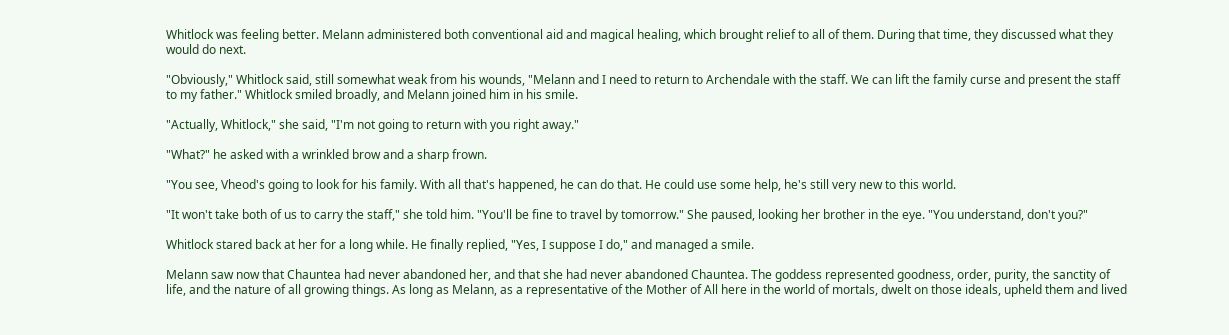Whitlock was feeling better. Melann administered both conventional aid and magical healing, which brought relief to all of them. During that time, they discussed what they would do next.

"Obviously," Whitlock said, still somewhat weak from his wounds, "Melann and I need to return to Archendale with the staff. We can lift the family curse and present the staff to my father." Whitlock smiled broadly, and Melann joined him in his smile.

"Actually, Whitlock," she said, "I'm not going to return with you right away."

"What?" he asked with a wrinkled brow and a sharp frown.

"You see, Vheod's going to look for his family. With all that's happened, he can do that. He could use some help, he's still very new to this world.

"It won't take both of us to carry the staff," she told him. "You'll be fine to travel by tomorrow." She paused, looking her brother in the eye. "You understand, don't you?"

Whitlock stared back at her for a long while. He finally replied, "Yes, I suppose I do," and managed a smile.

Melann saw now that Chauntea had never abandoned her, and that she had never abandoned Chauntea. The goddess represented goodness, order, purity, the sanctity of life, and the nature of all growing things. As long as Melann, as a representative of the Mother of All here in the world of mortals, dwelt on those ideals, upheld them and lived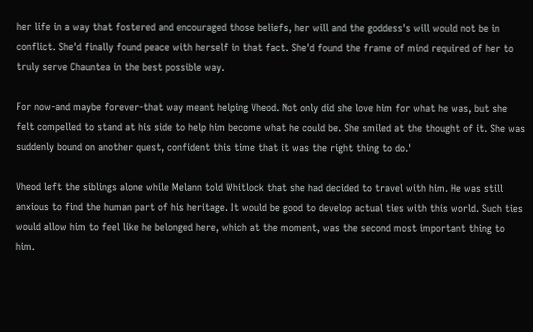her life in a way that fostered and encouraged those beliefs, her will and the goddess's will would not be in conflict. She'd finally found peace with herself in that fact. She'd found the frame of mind required of her to truly serve Chauntea in the best possible way.

For now-and maybe forever-that way meant helping Vheod. Not only did she love him for what he was, but she felt compelled to stand at his side to help him become what he could be. She smiled at the thought of it. She was suddenly bound on another quest, confident this time that it was the right thing to do.'

Vheod left the siblings alone while Melann told Whitlock that she had decided to travel with him. He was still anxious to find the human part of his heritage. It would be good to develop actual ties with this world. Such ties would allow him to feel like he belonged here, which at the moment, was the second most important thing to him.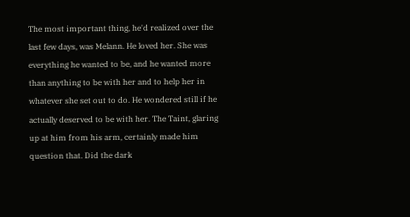The most important thing, he'd realized over the last few days, was Melann. He loved her. She was everything he wanted to be, and he wanted more than anything to be with her and to help her in whatever she set out to do. He wondered still if he actually deserved to be with her. The Taint, glaring up at him from his arm, certainly made him question that. Did the dark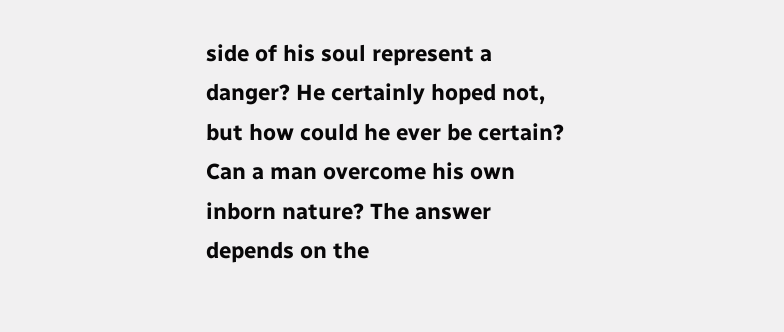side of his soul represent a danger? He certainly hoped not, but how could he ever be certain? Can a man overcome his own inborn nature? The answer depends on the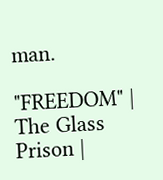man.

"FREEDOM" | The Glass Prison |